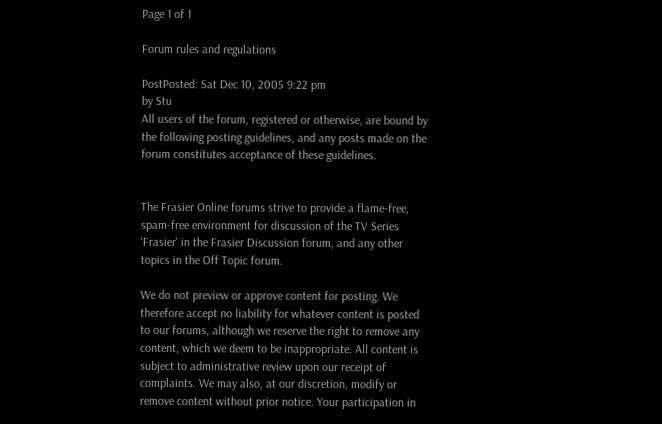Page 1 of 1

Forum rules and regulations

PostPosted: Sat Dec 10, 2005 9:22 pm
by Stu
All users of the forum, registered or otherwise, are bound by the following posting guidelines, and any posts made on the forum constitutes acceptance of these guidelines.


The Frasier Online forums strive to provide a flame-free, spam-free environment for discussion of the TV Series 'Frasier' in the Frasier Discussion forum, and any other topics in the Off Topic forum.

We do not preview or approve content for posting. We therefore accept no liability for whatever content is posted to our forums, although we reserve the right to remove any content, which we deem to be inappropriate. All content is subject to administrative review upon our receipt of complaints. We may also, at our discretion, modify or remove content without prior notice. Your participation in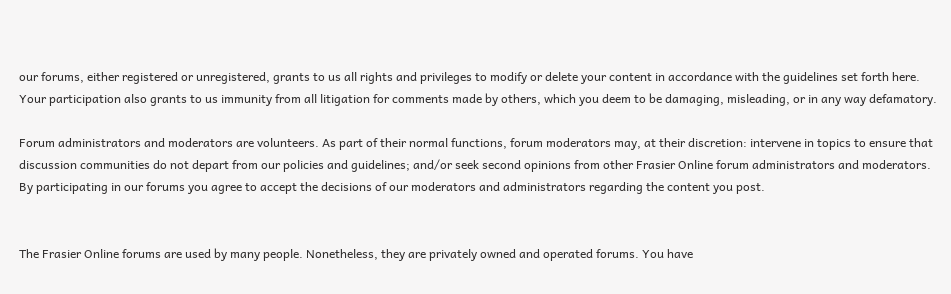our forums, either registered or unregistered, grants to us all rights and privileges to modify or delete your content in accordance with the guidelines set forth here. Your participation also grants to us immunity from all litigation for comments made by others, which you deem to be damaging, misleading, or in any way defamatory.

Forum administrators and moderators are volunteers. As part of their normal functions, forum moderators may, at their discretion: intervene in topics to ensure that discussion communities do not depart from our policies and guidelines; and/or seek second opinions from other Frasier Online forum administrators and moderators. By participating in our forums you agree to accept the decisions of our moderators and administrators regarding the content you post.


The Frasier Online forums are used by many people. Nonetheless, they are privately owned and operated forums. You have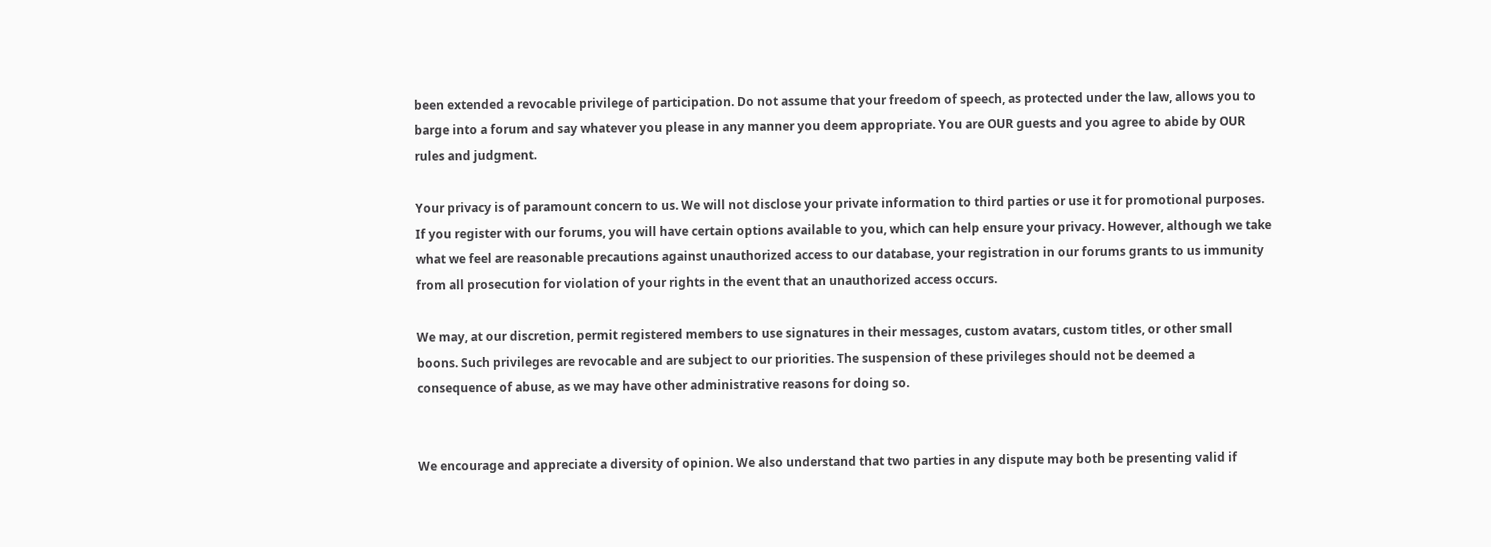been extended a revocable privilege of participation. Do not assume that your freedom of speech, as protected under the law, allows you to barge into a forum and say whatever you please in any manner you deem appropriate. You are OUR guests and you agree to abide by OUR rules and judgment.

Your privacy is of paramount concern to us. We will not disclose your private information to third parties or use it for promotional purposes. If you register with our forums, you will have certain options available to you, which can help ensure your privacy. However, although we take what we feel are reasonable precautions against unauthorized access to our database, your registration in our forums grants to us immunity from all prosecution for violation of your rights in the event that an unauthorized access occurs.

We may, at our discretion, permit registered members to use signatures in their messages, custom avatars, custom titles, or other small boons. Such privileges are revocable and are subject to our priorities. The suspension of these privileges should not be deemed a consequence of abuse, as we may have other administrative reasons for doing so.


We encourage and appreciate a diversity of opinion. We also understand that two parties in any dispute may both be presenting valid if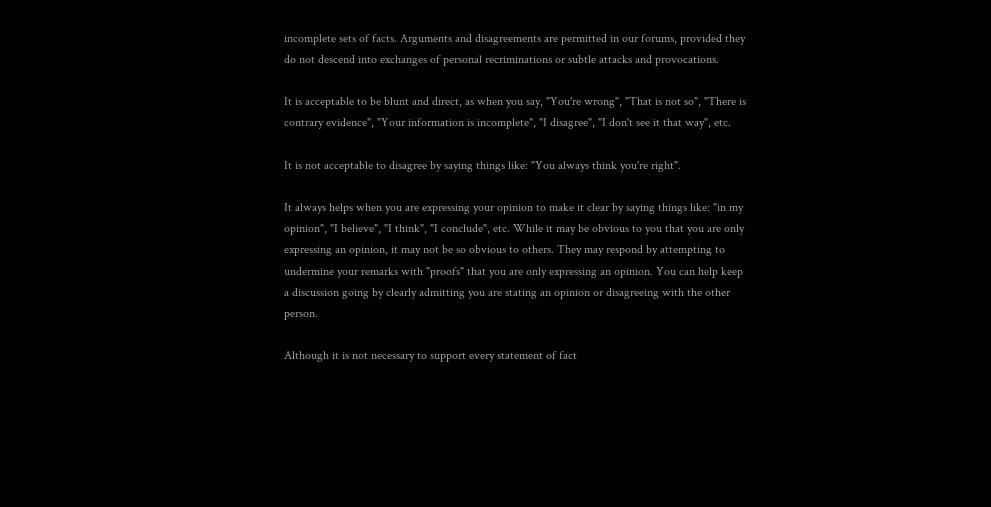incomplete sets of facts. Arguments and disagreements are permitted in our forums, provided they do not descend into exchanges of personal recriminations or subtle attacks and provocations.

It is acceptable to be blunt and direct, as when you say, "You're wrong", "That is not so", "There is contrary evidence", "Your information is incomplete", "I disagree", "I don't see it that way", etc.

It is not acceptable to disagree by saying things like: "You always think you're right".

It always helps when you are expressing your opinion to make it clear by saying things like: "in my opinion", "I believe", "I think", "I conclude", etc. While it may be obvious to you that you are only expressing an opinion, it may not be so obvious to others. They may respond by attempting to undermine your remarks with "proofs" that you are only expressing an opinion. You can help keep a discussion going by clearly admitting you are stating an opinion or disagreeing with the other person.

Although it is not necessary to support every statement of fact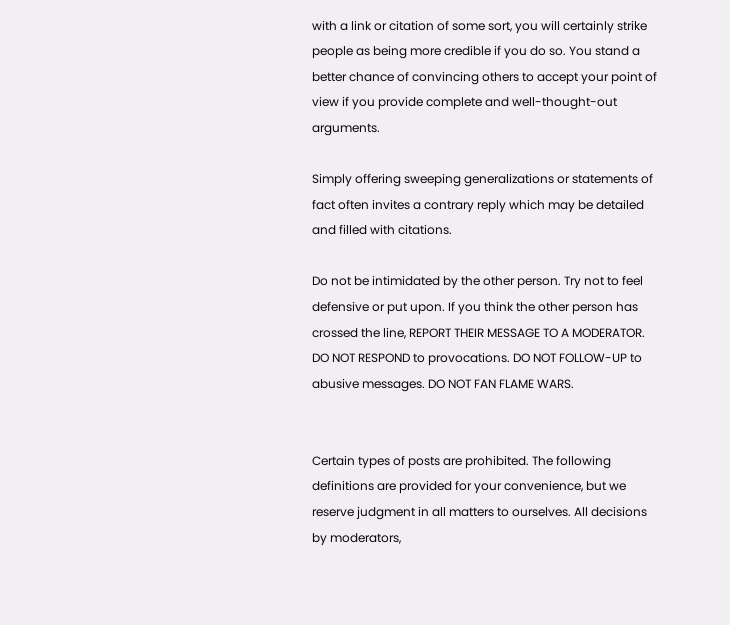with a link or citation of some sort, you will certainly strike people as being more credible if you do so. You stand a better chance of convincing others to accept your point of view if you provide complete and well-thought-out arguments.

Simply offering sweeping generalizations or statements of fact often invites a contrary reply which may be detailed and filled with citations.

Do not be intimidated by the other person. Try not to feel defensive or put upon. If you think the other person has crossed the line, REPORT THEIR MESSAGE TO A MODERATOR. DO NOT RESPOND to provocations. DO NOT FOLLOW-UP to abusive messages. DO NOT FAN FLAME WARS.


Certain types of posts are prohibited. The following definitions are provided for your convenience, but we reserve judgment in all matters to ourselves. All decisions by moderators,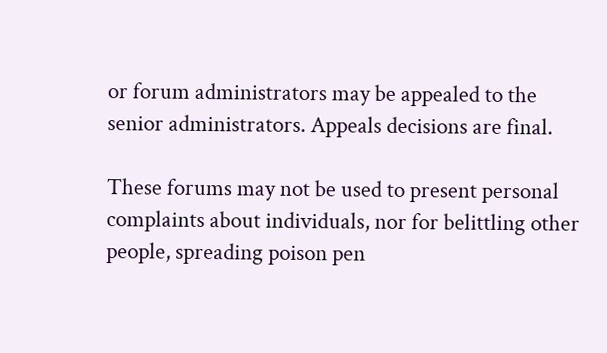or forum administrators may be appealed to the senior administrators. Appeals decisions are final.

These forums may not be used to present personal complaints about individuals, nor for belittling other people, spreading poison pen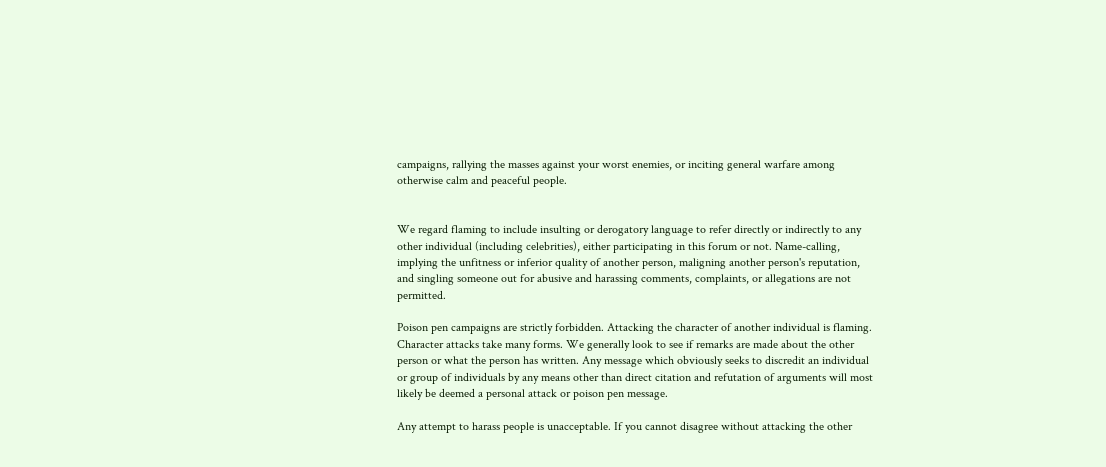campaigns, rallying the masses against your worst enemies, or inciting general warfare among otherwise calm and peaceful people.


We regard flaming to include insulting or derogatory language to refer directly or indirectly to any other individual (including celebrities), either participating in this forum or not. Name-calling, implying the unfitness or inferior quality of another person, maligning another person's reputation, and singling someone out for abusive and harassing comments, complaints, or allegations are not permitted.

Poison pen campaigns are strictly forbidden. Attacking the character of another individual is flaming. Character attacks take many forms. We generally look to see if remarks are made about the other person or what the person has written. Any message which obviously seeks to discredit an individual or group of individuals by any means other than direct citation and refutation of arguments will most likely be deemed a personal attack or poison pen message.

Any attempt to harass people is unacceptable. If you cannot disagree without attacking the other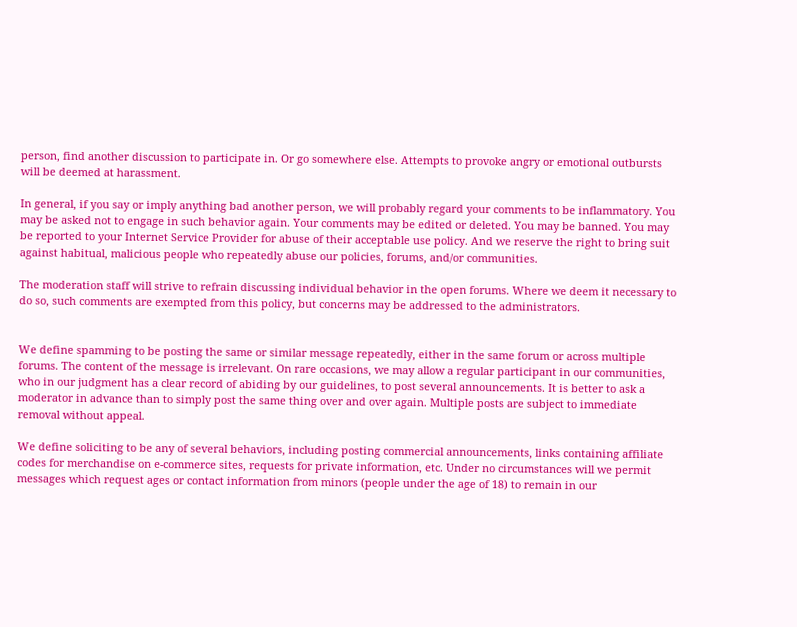person, find another discussion to participate in. Or go somewhere else. Attempts to provoke angry or emotional outbursts will be deemed at harassment.

In general, if you say or imply anything bad another person, we will probably regard your comments to be inflammatory. You may be asked not to engage in such behavior again. Your comments may be edited or deleted. You may be banned. You may be reported to your Internet Service Provider for abuse of their acceptable use policy. And we reserve the right to bring suit against habitual, malicious people who repeatedly abuse our policies, forums, and/or communities.

The moderation staff will strive to refrain discussing individual behavior in the open forums. Where we deem it necessary to do so, such comments are exempted from this policy, but concerns may be addressed to the administrators.


We define spamming to be posting the same or similar message repeatedly, either in the same forum or across multiple forums. The content of the message is irrelevant. On rare occasions, we may allow a regular participant in our communities, who in our judgment has a clear record of abiding by our guidelines, to post several announcements. It is better to ask a moderator in advance than to simply post the same thing over and over again. Multiple posts are subject to immediate removal without appeal.

We define soliciting to be any of several behaviors, including posting commercial announcements, links containing affiliate codes for merchandise on e-commerce sites, requests for private information, etc. Under no circumstances will we permit messages which request ages or contact information from minors (people under the age of 18) to remain in our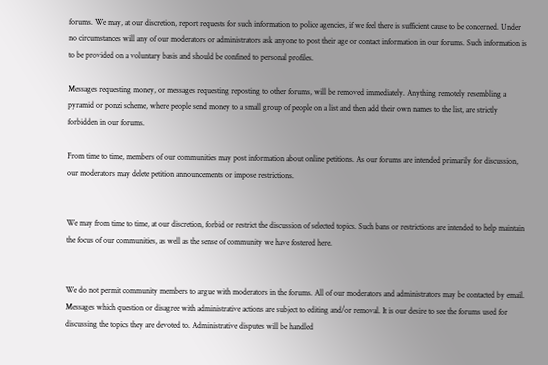forums. We may, at our discretion, report requests for such information to police agencies, if we feel there is sufficient cause to be concerned. Under no circumstances will any of our moderators or administrators ask anyone to post their age or contact information in our forums. Such information is to be provided on a voluntary basis and should be confined to personal profiles.

Messages requesting money, or messages requesting reposting to other forums, will be removed immediately. Anything remotely resembling a pyramid or ponzi scheme, where people send money to a small group of people on a list and then add their own names to the list, are strictly forbidden in our forums.

From time to time, members of our communities may post information about online petitions. As our forums are intended primarily for discussion, our moderators may delete petition announcements or impose restrictions.


We may from time to time, at our discretion, forbid or restrict the discussion of selected topics. Such bans or restrictions are intended to help maintain the focus of our communities, as well as the sense of community we have fostered here.


We do not permit community members to argue with moderators in the forums. All of our moderators and administrators may be contacted by email. Messages which question or disagree with administrative actions are subject to editing and/or removal. It is our desire to see the forums used for discussing the topics they are devoted to. Administrative disputes will be handled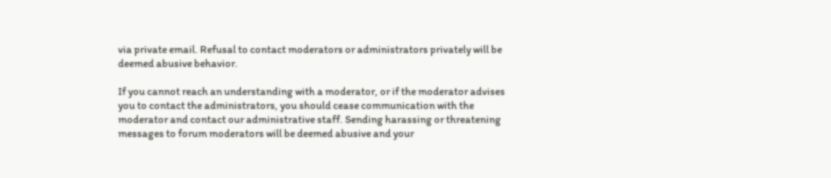via private email. Refusal to contact moderators or administrators privately will be deemed abusive behavior.

If you cannot reach an understanding with a moderator, or if the moderator advises you to contact the administrators, you should cease communication with the moderator and contact our administrative staff. Sending harassing or threatening messages to forum moderators will be deemed abusive and your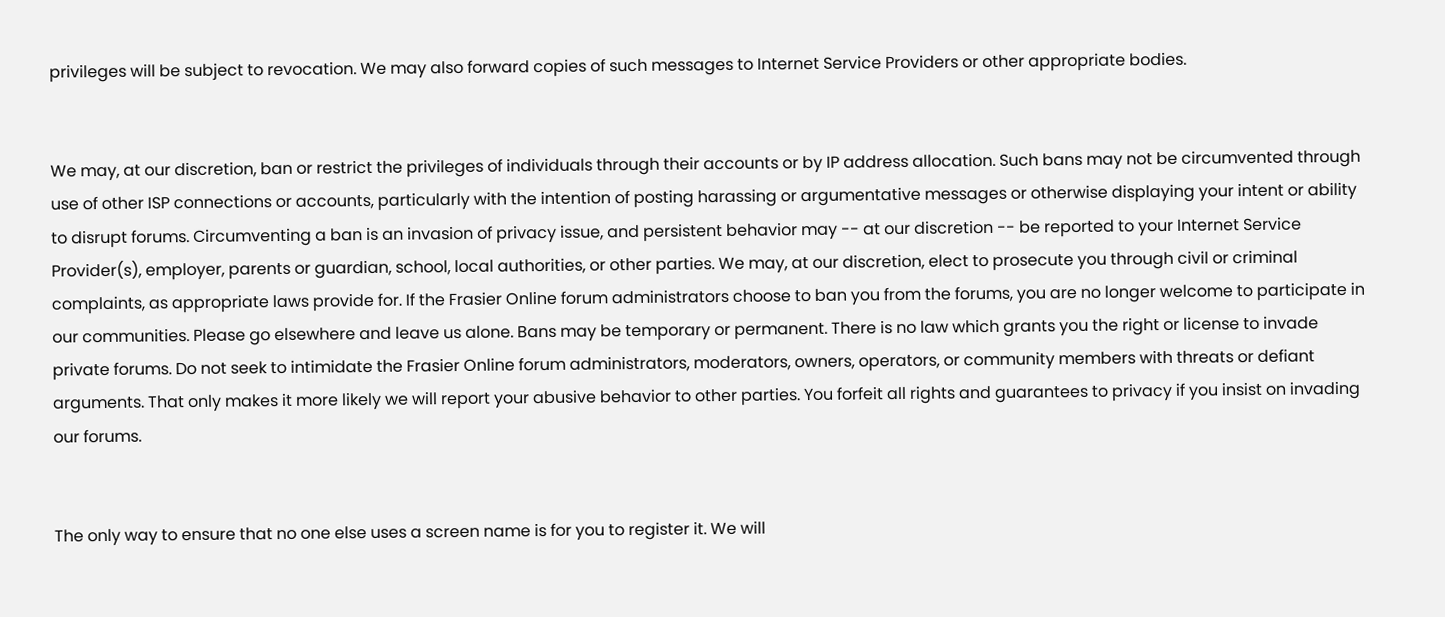privileges will be subject to revocation. We may also forward copies of such messages to Internet Service Providers or other appropriate bodies.


We may, at our discretion, ban or restrict the privileges of individuals through their accounts or by IP address allocation. Such bans may not be circumvented through use of other ISP connections or accounts, particularly with the intention of posting harassing or argumentative messages or otherwise displaying your intent or ability to disrupt forums. Circumventing a ban is an invasion of privacy issue, and persistent behavior may -- at our discretion -- be reported to your Internet Service Provider(s), employer, parents or guardian, school, local authorities, or other parties. We may, at our discretion, elect to prosecute you through civil or criminal complaints, as appropriate laws provide for. If the Frasier Online forum administrators choose to ban you from the forums, you are no longer welcome to participate in our communities. Please go elsewhere and leave us alone. Bans may be temporary or permanent. There is no law which grants you the right or license to invade private forums. Do not seek to intimidate the Frasier Online forum administrators, moderators, owners, operators, or community members with threats or defiant arguments. That only makes it more likely we will report your abusive behavior to other parties. You forfeit all rights and guarantees to privacy if you insist on invading our forums.


The only way to ensure that no one else uses a screen name is for you to register it. We will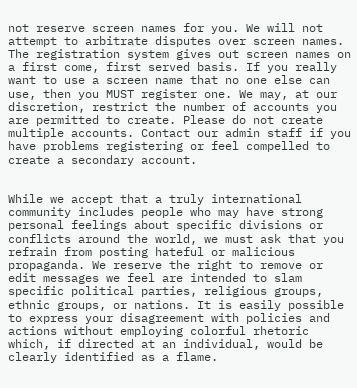not reserve screen names for you. We will not attempt to arbitrate disputes over screen names. The registration system gives out screen names on a first come, first served basis. If you really want to use a screen name that no one else can use, then you MUST register one. We may, at our discretion, restrict the number of accounts you are permitted to create. Please do not create multiple accounts. Contact our admin staff if you have problems registering or feel compelled to create a secondary account.


While we accept that a truly international community includes people who may have strong personal feelings about specific divisions or conflicts around the world, we must ask that you refrain from posting hateful or malicious propaganda. We reserve the right to remove or edit messages we feel are intended to slam specific political parties, religious groups, ethnic groups, or nations. It is easily possible to express your disagreement with policies and actions without employing colorful rhetoric which, if directed at an individual, would be clearly identified as a flame.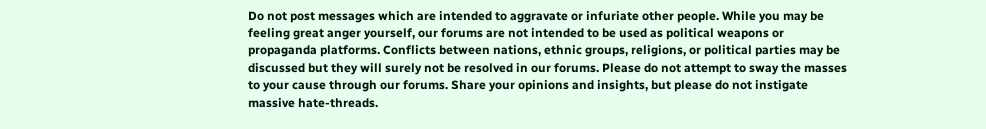Do not post messages which are intended to aggravate or infuriate other people. While you may be feeling great anger yourself, our forums are not intended to be used as political weapons or propaganda platforms. Conflicts between nations, ethnic groups, religions, or political parties may be discussed but they will surely not be resolved in our forums. Please do not attempt to sway the masses to your cause through our forums. Share your opinions and insights, but please do not instigate massive hate-threads.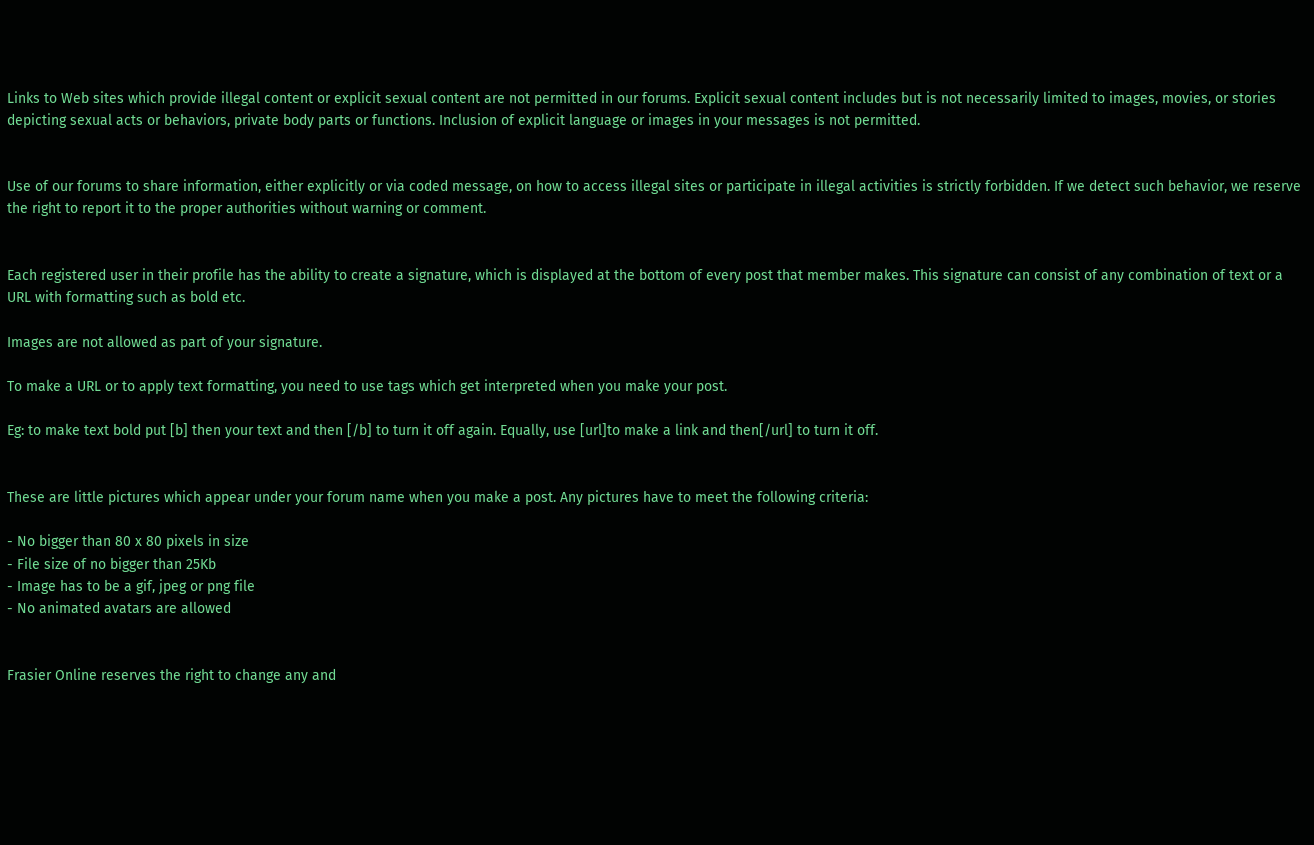Links to Web sites which provide illegal content or explicit sexual content are not permitted in our forums. Explicit sexual content includes but is not necessarily limited to images, movies, or stories depicting sexual acts or behaviors, private body parts or functions. Inclusion of explicit language or images in your messages is not permitted.


Use of our forums to share information, either explicitly or via coded message, on how to access illegal sites or participate in illegal activities is strictly forbidden. If we detect such behavior, we reserve the right to report it to the proper authorities without warning or comment.


Each registered user in their profile has the ability to create a signature, which is displayed at the bottom of every post that member makes. This signature can consist of any combination of text or a URL with formatting such as bold etc.

Images are not allowed as part of your signature.

To make a URL or to apply text formatting, you need to use tags which get interpreted when you make your post.

Eg: to make text bold put [b] then your text and then [/b] to turn it off again. Equally, use [url]to make a link and then[/url] to turn it off.


These are little pictures which appear under your forum name when you make a post. Any pictures have to meet the following criteria:

- No bigger than 80 x 80 pixels in size
- File size of no bigger than 25Kb
- Image has to be a gif, jpeg or png file
- No animated avatars are allowed


Frasier Online reserves the right to change any and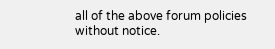all of the above forum policies without notice.